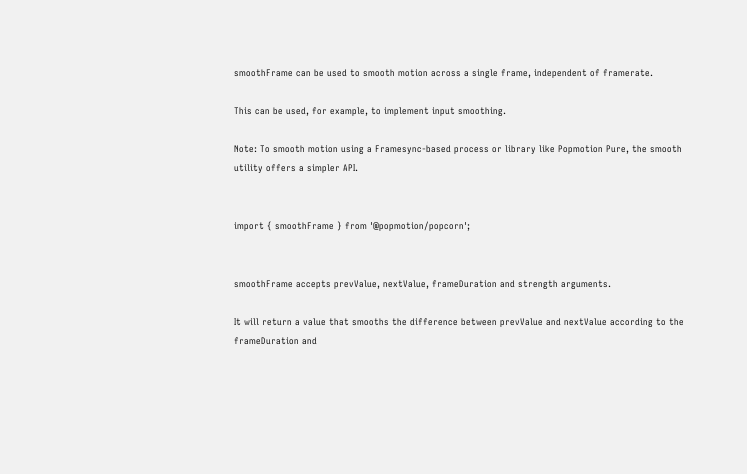smoothFrame can be used to smooth motion across a single frame, independent of framerate.

This can be used, for example, to implement input smoothing.

Note: To smooth motion using a Framesync-based process or library like Popmotion Pure, the smooth utility offers a simpler API.


import { smoothFrame } from '@popmotion/popcorn';


smoothFrame accepts prevValue, nextValue, frameDuration and strength arguments.

It will return a value that smooths the difference between prevValue and nextValue according to the frameDuration and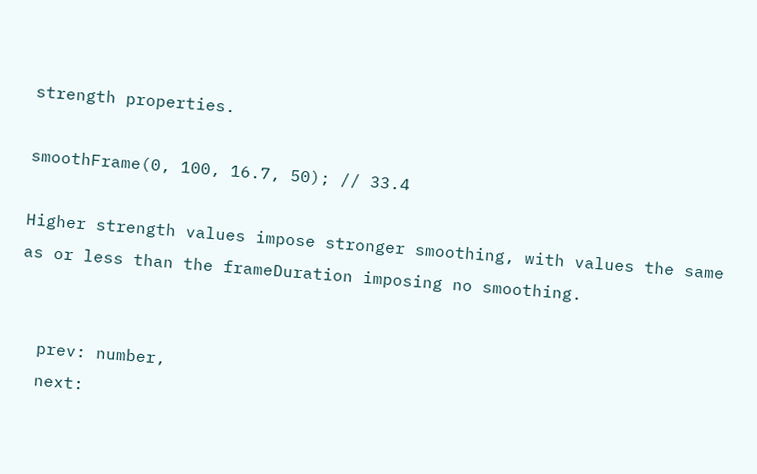strength properties.

smoothFrame(0, 100, 16.7, 50); // 33.4

Higher strength values impose stronger smoothing, with values the same as or less than the frameDuration imposing no smoothing.


  prev: number,
  next: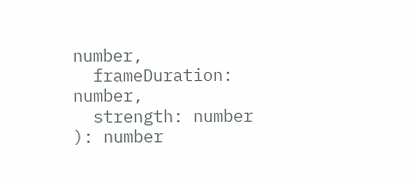number,
  frameDuration: number,
  strength: number
): number